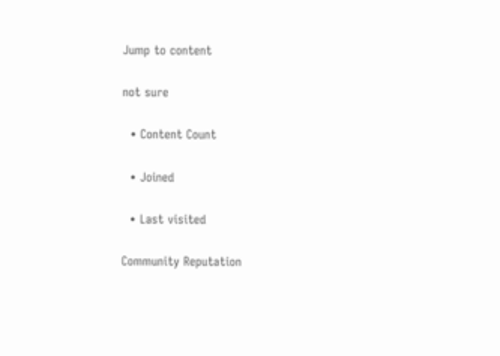Jump to content

not sure

  • Content Count

  • Joined

  • Last visited

Community Reputation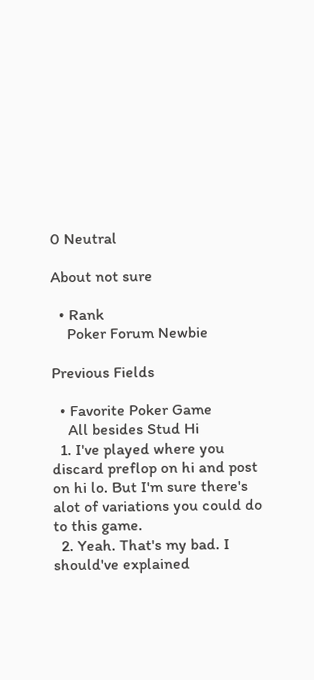0 Neutral

About not sure

  • Rank
    Poker Forum Newbie

Previous Fields

  • Favorite Poker Game
    All besides Stud Hi
  1. I've played where you discard preflop on hi and post on hi lo. But I'm sure there's alot of variations you could do to this game.
  2. Yeah. That's my bad. I should've explained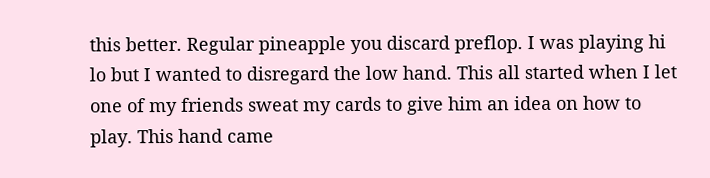this better. Regular pineapple you discard preflop. I was playing hi lo but I wanted to disregard the low hand. This all started when I let one of my friends sweat my cards to give him an idea on how to play. This hand came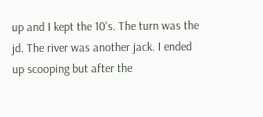up and I kept the 10's. The turn was the jd. The river was another jack. I ended up scooping but after the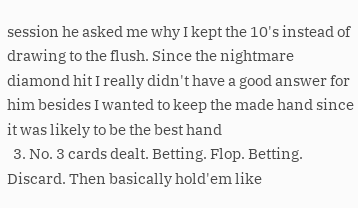session he asked me why I kept the 10's instead of drawing to the flush. Since the nightmare diamond hit I really didn't have a good answer for him besides I wanted to keep the made hand since it was likely to be the best hand
  3. No. 3 cards dealt. Betting. Flop. Betting. Discard. Then basically hold'em like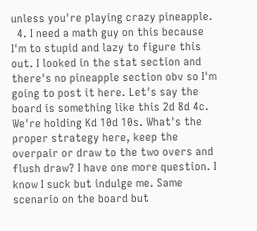unless you're playing crazy pineapple.
  4. I need a math guy on this because I'm to stupid and lazy to figure this out. I looked in the stat section and there's no pineapple section obv so I'm going to post it here. Let's say the board is something like this 2d 8d 4c. We're holding Kd 10d 10s. What's the proper strategy here, keep the overpair or draw to the two overs and flush draw? I have one more question. I know I suck but indulge me. Same scenario on the board but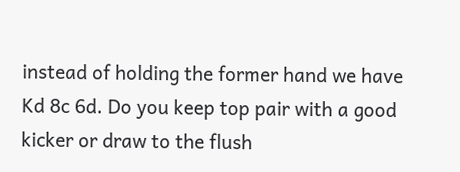instead of holding the former hand we have Kd 8c 6d. Do you keep top pair with a good kicker or draw to the flush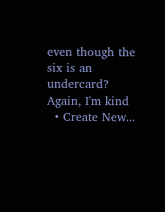even though the six is an undercard? Again, I'm kind
  • Create New...